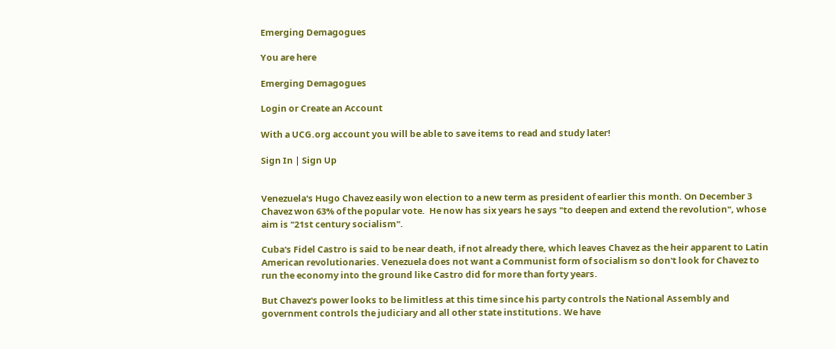Emerging Demagogues

You are here

Emerging Demagogues

Login or Create an Account

With a UCG.org account you will be able to save items to read and study later!

Sign In | Sign Up


Venezuela's Hugo Chavez easily won election to a new term as president of earlier this month. On December 3 Chavez won 63% of the popular vote.  He now has six years he says "to deepen and extend the revolution", whose aim is "21st century socialism".

Cuba's Fidel Castro is said to be near death, if not already there, which leaves Chavez as the heir apparent to Latin American revolutionaries. Venezuela does not want a Communist form of socialism so don't look for Chavez to run the economy into the ground like Castro did for more than forty years.

But Chavez's power looks to be limitless at this time since his party controls the National Assembly and government controls the judiciary and all other state institutions. We have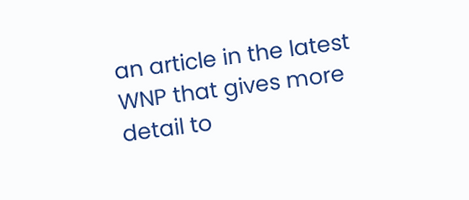an article in the latest WNP that gives more detail to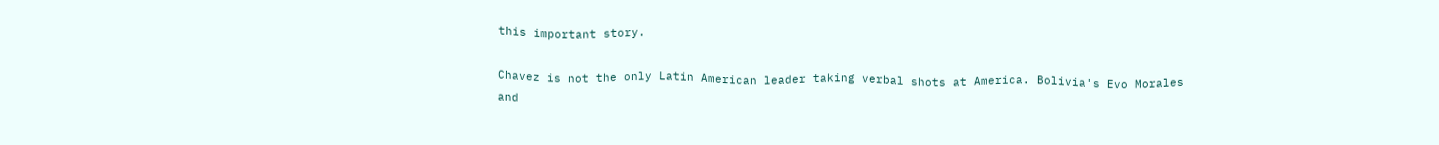this important story.

Chavez is not the only Latin American leader taking verbal shots at America. Bolivia's Evo Morales and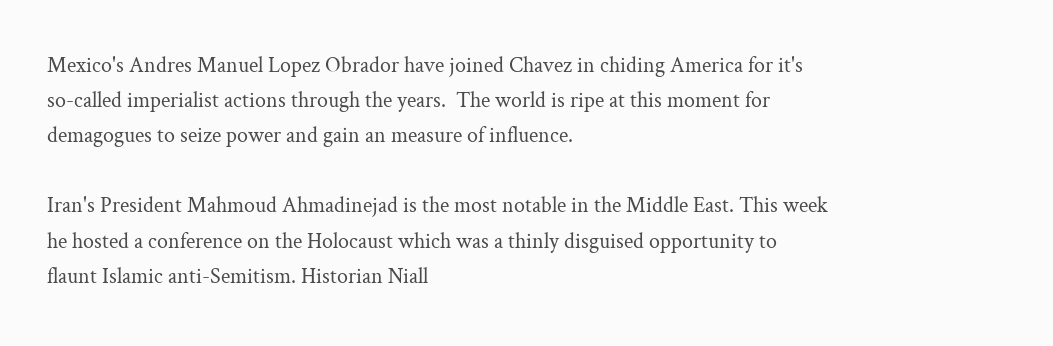Mexico's Andres Manuel Lopez Obrador have joined Chavez in chiding America for it's so-called imperialist actions through the years.  The world is ripe at this moment for demagogues to seize power and gain an measure of influence.

Iran's President Mahmoud Ahmadinejad is the most notable in the Middle East. This week he hosted a conference on the Holocaust which was a thinly disguised opportunity to flaunt Islamic anti-Semitism. Historian Niall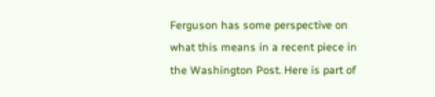Ferguson has some perspective on what this means in a recent piece in the Washington Post. Here is part of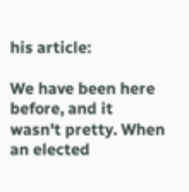his article:

We have been here before, and it wasn't pretty. When an elected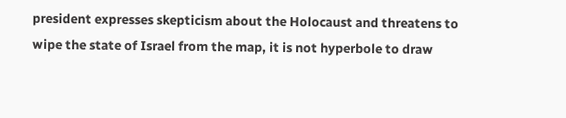president expresses skepticism about the Holocaust and threatens to wipe the state of Israel from the map, it is not hyperbole to draw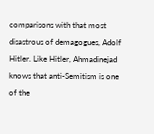comparisons with that most disastrous of demagogues, Adolf Hitler. Like Hitler, Ahmadinejad knows that anti-Semitism is one of the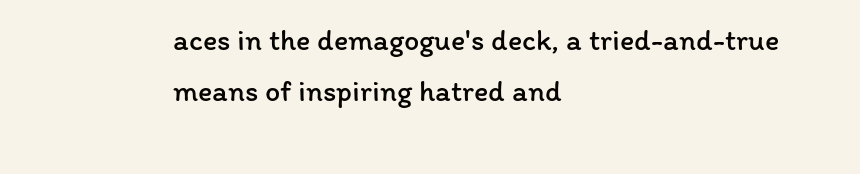aces in the demagogue's deck, a tried-and-true means of inspiring hatred and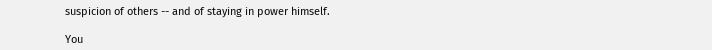suspicion of others -- and of staying in power himself.

You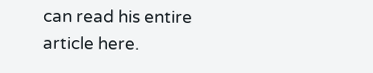can read his entire article here.